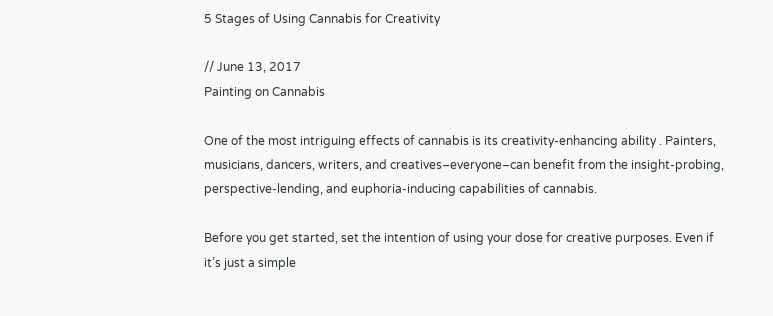5 Stages of Using Cannabis for Creativity

// June 13, 2017
Painting on Cannabis

One of the most intriguing effects of cannabis is its creativity-enhancing ability . Painters, musicians, dancers, writers, and creatives–everyone–can benefit from the insight-probing, perspective-lending, and euphoria-inducing capabilities of cannabis.

Before you get started, set the intention of using your dose for creative purposes. Even if it’s just a simple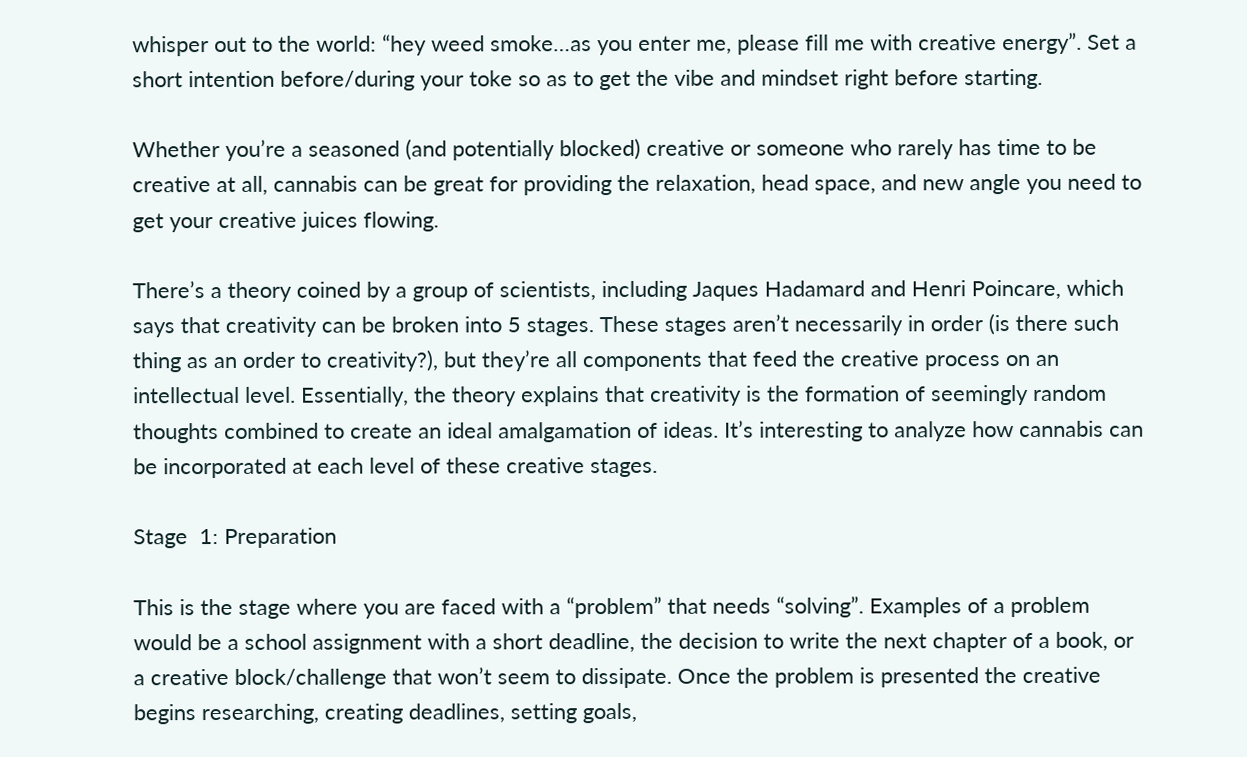whisper out to the world: “hey weed smoke…as you enter me, please fill me with creative energy”. Set a short intention before/during your toke so as to get the vibe and mindset right before starting.

Whether you’re a seasoned (and potentially blocked) creative or someone who rarely has time to be creative at all, cannabis can be great for providing the relaxation, head space, and new angle you need to get your creative juices flowing.

There’s a theory coined by a group of scientists, including Jaques Hadamard and Henri Poincare, which says that creativity can be broken into 5 stages. These stages aren’t necessarily in order (is there such thing as an order to creativity?), but they’re all components that feed the creative process on an intellectual level. Essentially, the theory explains that creativity is the formation of seemingly random thoughts combined to create an ideal amalgamation of ideas. It’s interesting to analyze how cannabis can be incorporated at each level of these creative stages.

Stage  1: Preparation

This is the stage where you are faced with a “problem” that needs “solving”. Examples of a problem would be a school assignment with a short deadline, the decision to write the next chapter of a book, or a creative block/challenge that won’t seem to dissipate. Once the problem is presented the creative begins researching, creating deadlines, setting goals,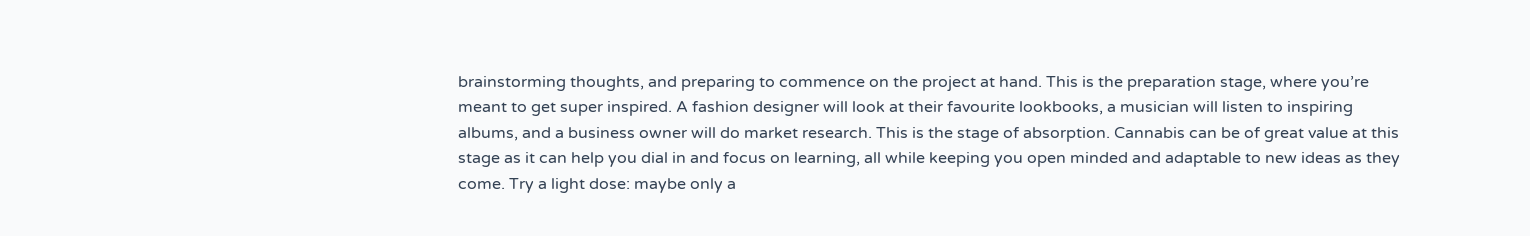brainstorming thoughts, and preparing to commence on the project at hand. This is the preparation stage, where you’re meant to get super inspired. A fashion designer will look at their favourite lookbooks, a musician will listen to inspiring albums, and a business owner will do market research. This is the stage of absorption. Cannabis can be of great value at this stage as it can help you dial in and focus on learning, all while keeping you open minded and adaptable to new ideas as they come. Try a light dose: maybe only a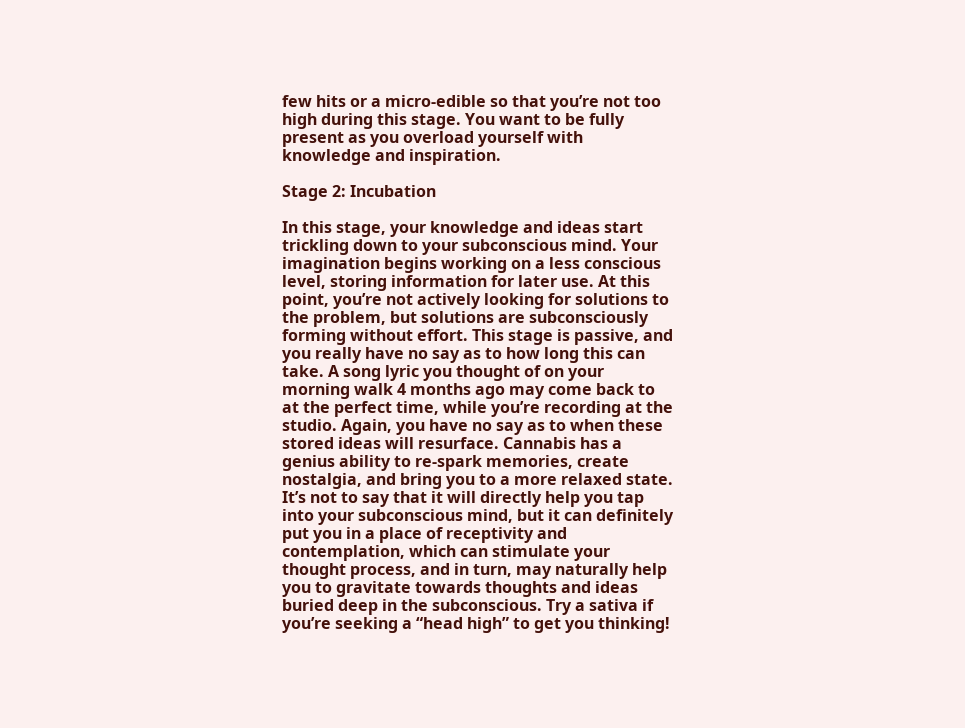few hits or a micro-edible so that you’re not too high during this stage. You want to be fully present as you overload yourself with knowledge and inspiration.

Stage 2: Incubation

In this stage, your knowledge and ideas start trickling down to your subconscious mind. Your imagination begins working on a less conscious level, storing information for later use. At this point, you’re not actively looking for solutions to the problem, but solutions are subconsciously forming without effort. This stage is passive, and you really have no say as to how long this can take. A song lyric you thought of on your morning walk 4 months ago may come back to at the perfect time, while you’re recording at the studio. Again, you have no say as to when these stored ideas will resurface. Cannabis has a genius ability to re-spark memories, create nostalgia, and bring you to a more relaxed state. It’s not to say that it will directly help you tap into your subconscious mind, but it can definitely put you in a place of receptivity and contemplation, which can stimulate your thought process, and in turn, may naturally help you to gravitate towards thoughts and ideas buried deep in the subconscious. Try a sativa if you’re seeking a “head high” to get you thinking!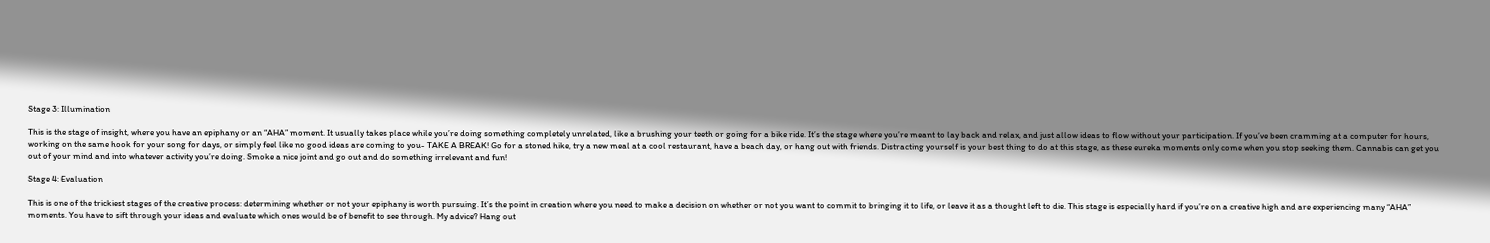Stage 3: Illumination

This is the stage of insight, where you have an epiphany or an “AHA” moment. It usually takes place while you’re doing something completely unrelated, like a brushing your teeth or going for a bike ride. It’s the stage where you’re meant to lay back and relax, and just allow ideas to flow without your participation. If you’ve been cramming at a computer for hours, working on the same hook for your song for days, or simply feel like no good ideas are coming to you- TAKE A BREAK! Go for a stoned hike, try a new meal at a cool restaurant, have a beach day, or hang out with friends. Distracting yourself is your best thing to do at this stage, as these eureka moments only come when you stop seeking them. Cannabis can get you out of your mind and into whatever activity you’re doing. Smoke a nice joint and go out and do something irrelevant and fun!

Stage 4: Evaluation

This is one of the trickiest stages of the creative process: determining whether or not your epiphany is worth pursuing. It’s the point in creation where you need to make a decision on whether or not you want to commit to bringing it to life, or leave it as a thought left to die. This stage is especially hard if you’re on a creative high and are experiencing many “AHA” moments. You have to sift through your ideas and evaluate which ones would be of benefit to see through. My advice? Hang out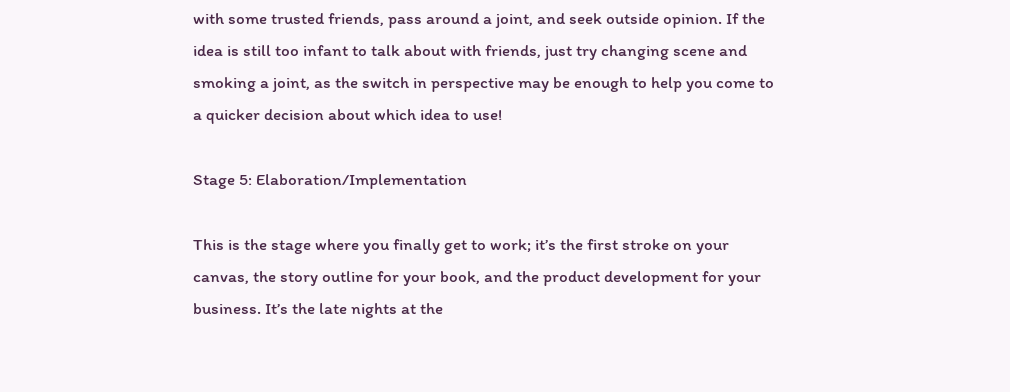with some trusted friends, pass around a joint, and seek outside opinion. If the idea is still too infant to talk about with friends, just try changing scene and smoking a joint, as the switch in perspective may be enough to help you come to a quicker decision about which idea to use!

Stage 5: Elaboration/Implementation

This is the stage where you finally get to work; it’s the first stroke on your canvas, the story outline for your book, and the product development for your business. It’s the late nights at the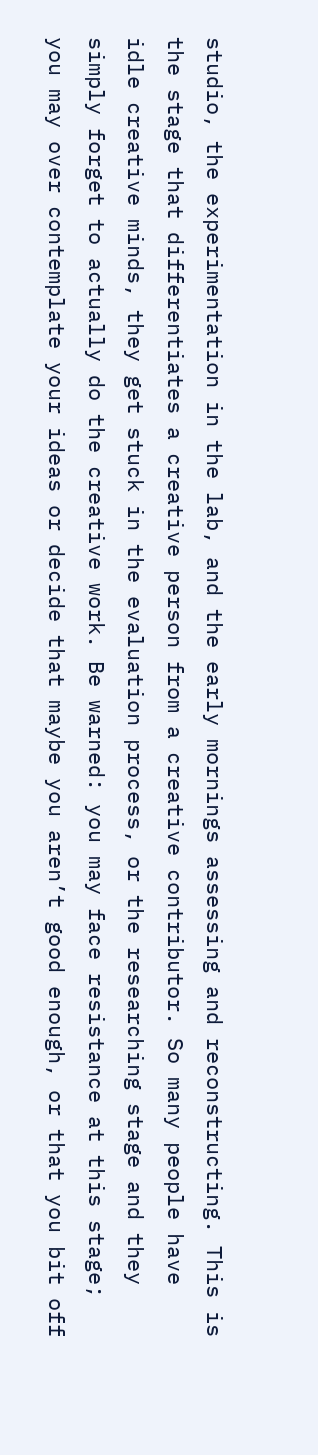studio, the experimentation in the lab, and the early mornings assessing and reconstructing. This is the stage that differentiates a creative person from a creative contributor. So many people have idle creative minds, they get stuck in the evaluation process, or the researching stage and they simply forget to actually do the creative work. Be warned: you may face resistance at this stage; you may over contemplate your ideas or decide that maybe you aren’t good enough, or that you bit off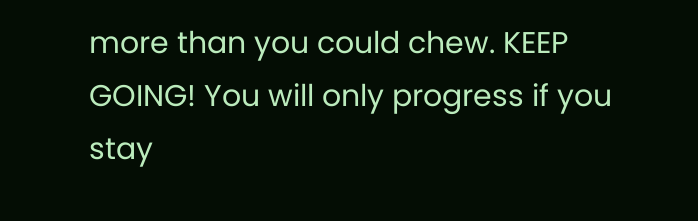more than you could chew. KEEP GOING! You will only progress if you stay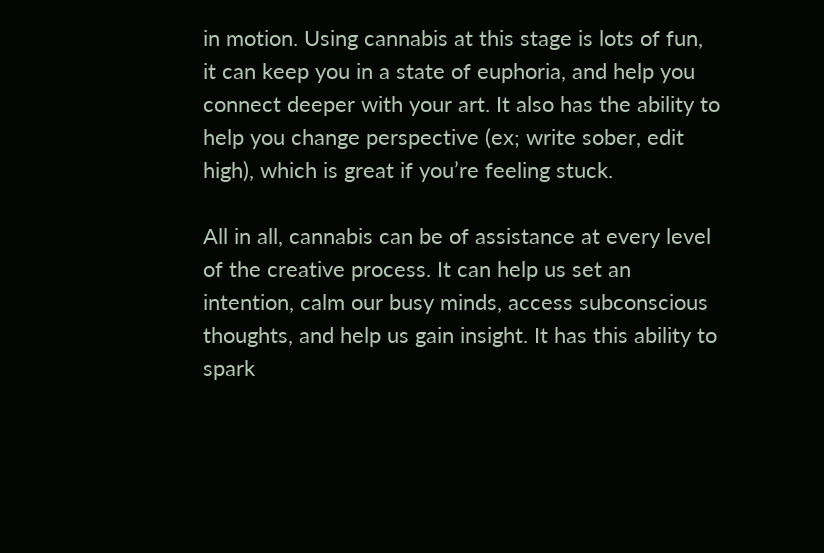in motion. Using cannabis at this stage is lots of fun, it can keep you in a state of euphoria, and help you connect deeper with your art. It also has the ability to help you change perspective (ex; write sober, edit high), which is great if you’re feeling stuck.

All in all, cannabis can be of assistance at every level of the creative process. It can help us set an intention, calm our busy minds, access subconscious thoughts, and help us gain insight. It has this ability to spark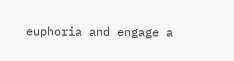euphoria and engage a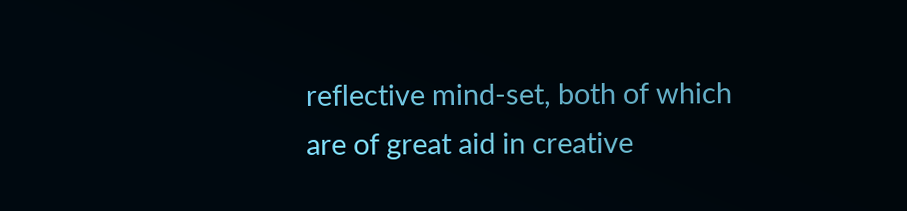reflective mind-set, both of which are of great aid in creative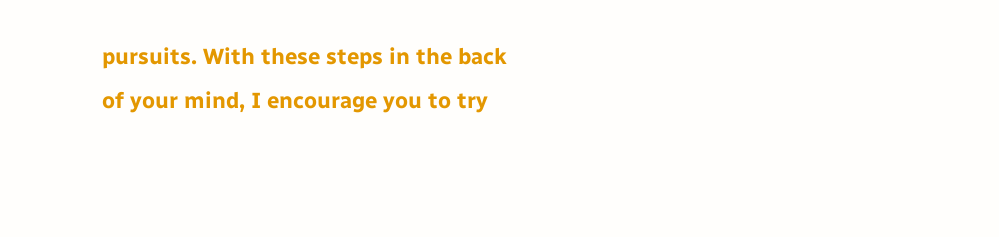pursuits. With these steps in the back of your mind, I encourage you to try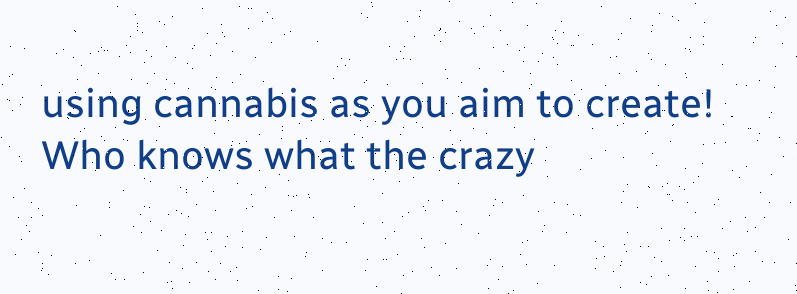using cannabis as you aim to create! Who knows what the crazy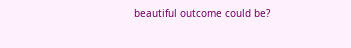beautiful outcome could be?